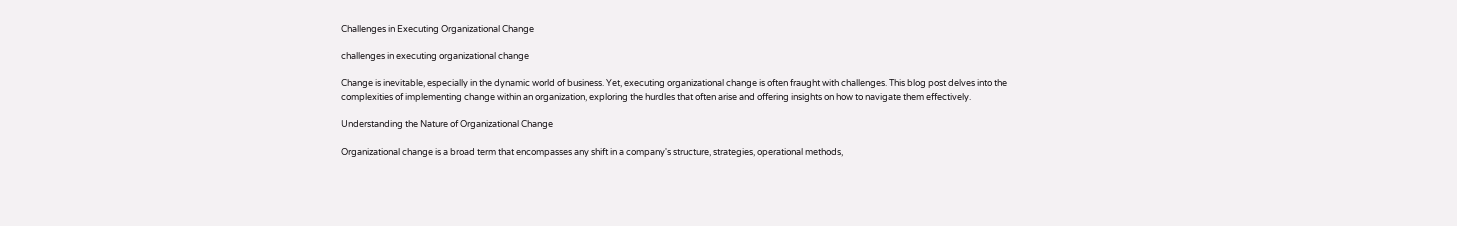Challenges in Executing Organizational Change

challenges in executing organizational change

Change is inevitable, especially in the dynamic world of business. Yet, executing organizational change is often fraught with challenges. This blog post delves into the complexities of implementing change within an organization, exploring the hurdles that often arise and offering insights on how to navigate them effectively.

Understanding the Nature of Organizational Change

Organizational change is a broad term that encompasses any shift in a company's structure, strategies, operational methods,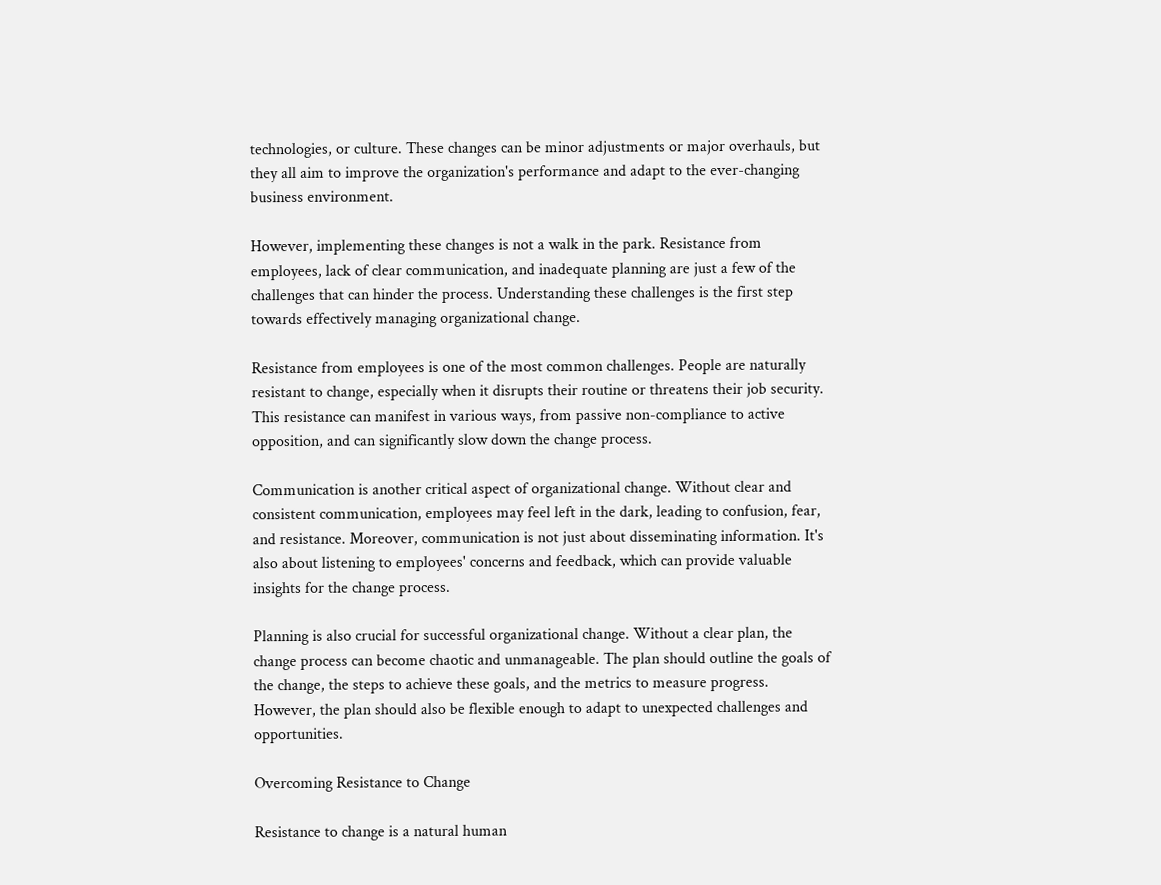technologies, or culture. These changes can be minor adjustments or major overhauls, but they all aim to improve the organization's performance and adapt to the ever-changing business environment.

However, implementing these changes is not a walk in the park. Resistance from employees, lack of clear communication, and inadequate planning are just a few of the challenges that can hinder the process. Understanding these challenges is the first step towards effectively managing organizational change.

Resistance from employees is one of the most common challenges. People are naturally resistant to change, especially when it disrupts their routine or threatens their job security. This resistance can manifest in various ways, from passive non-compliance to active opposition, and can significantly slow down the change process.

Communication is another critical aspect of organizational change. Without clear and consistent communication, employees may feel left in the dark, leading to confusion, fear, and resistance. Moreover, communication is not just about disseminating information. It's also about listening to employees' concerns and feedback, which can provide valuable insights for the change process.

Planning is also crucial for successful organizational change. Without a clear plan, the change process can become chaotic and unmanageable. The plan should outline the goals of the change, the steps to achieve these goals, and the metrics to measure progress. However, the plan should also be flexible enough to adapt to unexpected challenges and opportunities.

Overcoming Resistance to Change

Resistance to change is a natural human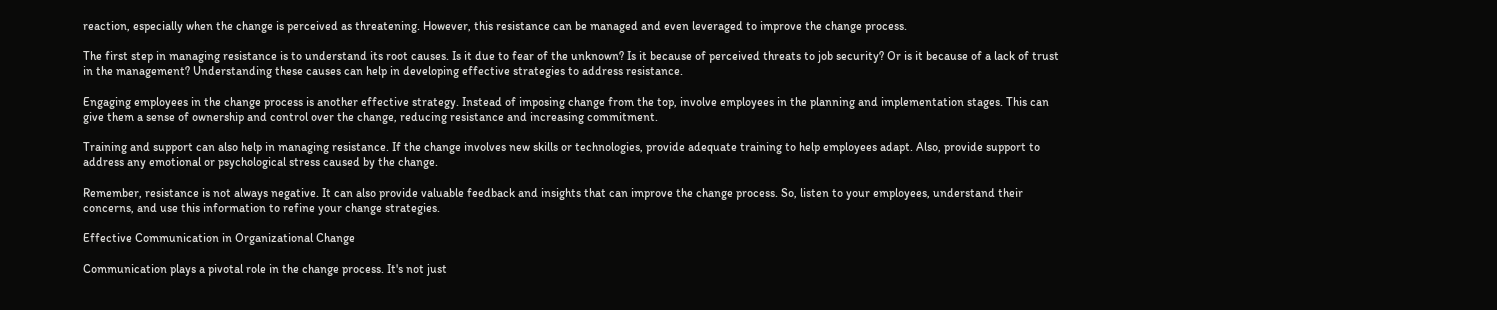reaction, especially when the change is perceived as threatening. However, this resistance can be managed and even leveraged to improve the change process.

The first step in managing resistance is to understand its root causes. Is it due to fear of the unknown? Is it because of perceived threats to job security? Or is it because of a lack of trust in the management? Understanding these causes can help in developing effective strategies to address resistance.

Engaging employees in the change process is another effective strategy. Instead of imposing change from the top, involve employees in the planning and implementation stages. This can give them a sense of ownership and control over the change, reducing resistance and increasing commitment.

Training and support can also help in managing resistance. If the change involves new skills or technologies, provide adequate training to help employees adapt. Also, provide support to address any emotional or psychological stress caused by the change.

Remember, resistance is not always negative. It can also provide valuable feedback and insights that can improve the change process. So, listen to your employees, understand their concerns, and use this information to refine your change strategies.

Effective Communication in Organizational Change

Communication plays a pivotal role in the change process. It's not just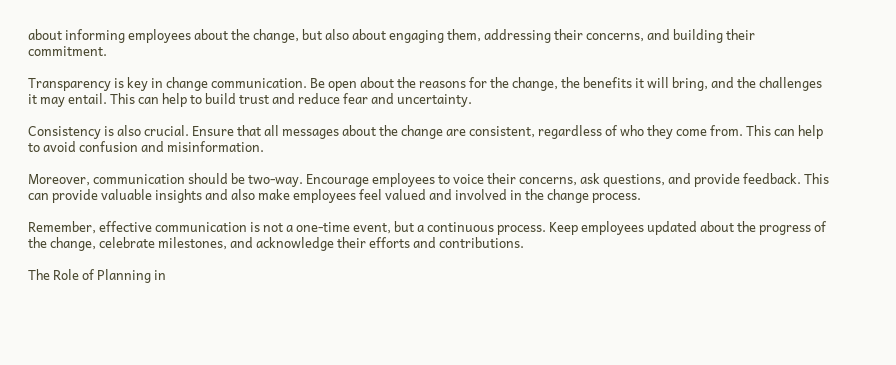about informing employees about the change, but also about engaging them, addressing their concerns, and building their commitment.

Transparency is key in change communication. Be open about the reasons for the change, the benefits it will bring, and the challenges it may entail. This can help to build trust and reduce fear and uncertainty.

Consistency is also crucial. Ensure that all messages about the change are consistent, regardless of who they come from. This can help to avoid confusion and misinformation.

Moreover, communication should be two-way. Encourage employees to voice their concerns, ask questions, and provide feedback. This can provide valuable insights and also make employees feel valued and involved in the change process.

Remember, effective communication is not a one-time event, but a continuous process. Keep employees updated about the progress of the change, celebrate milestones, and acknowledge their efforts and contributions.

The Role of Planning in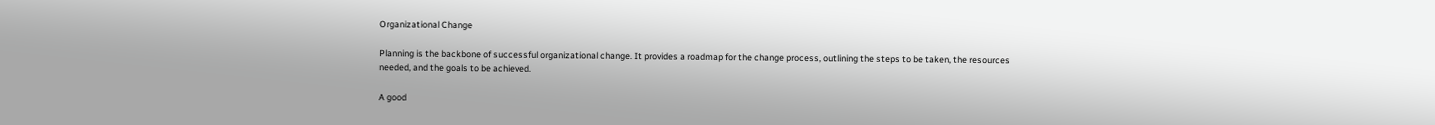Organizational Change

Planning is the backbone of successful organizational change. It provides a roadmap for the change process, outlining the steps to be taken, the resources needed, and the goals to be achieved.

A good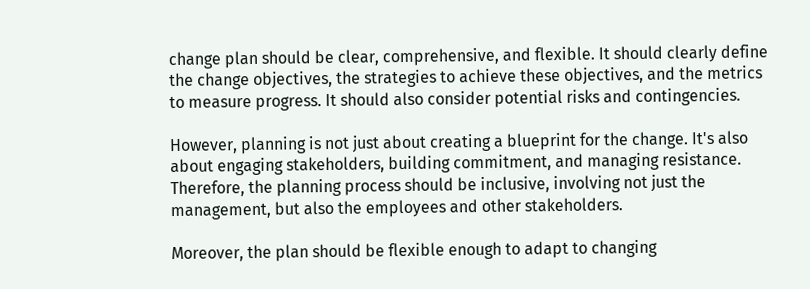change plan should be clear, comprehensive, and flexible. It should clearly define the change objectives, the strategies to achieve these objectives, and the metrics to measure progress. It should also consider potential risks and contingencies.

However, planning is not just about creating a blueprint for the change. It's also about engaging stakeholders, building commitment, and managing resistance. Therefore, the planning process should be inclusive, involving not just the management, but also the employees and other stakeholders.

Moreover, the plan should be flexible enough to adapt to changing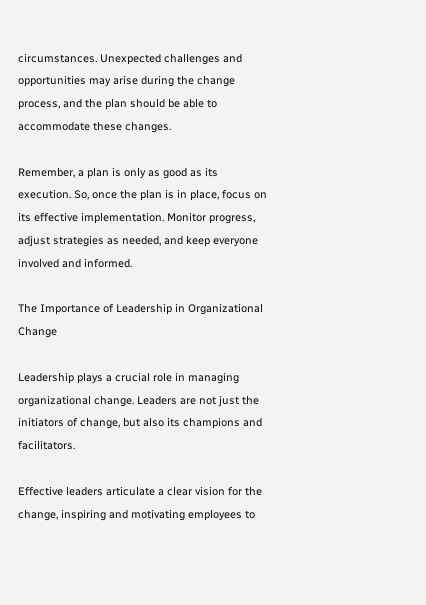circumstances. Unexpected challenges and opportunities may arise during the change process, and the plan should be able to accommodate these changes.

Remember, a plan is only as good as its execution. So, once the plan is in place, focus on its effective implementation. Monitor progress, adjust strategies as needed, and keep everyone involved and informed.

The Importance of Leadership in Organizational Change

Leadership plays a crucial role in managing organizational change. Leaders are not just the initiators of change, but also its champions and facilitators.

Effective leaders articulate a clear vision for the change, inspiring and motivating employees to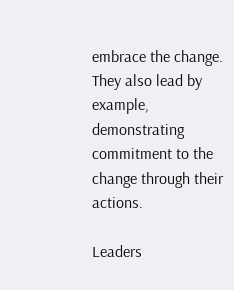embrace the change. They also lead by example, demonstrating commitment to the change through their actions.

Leaders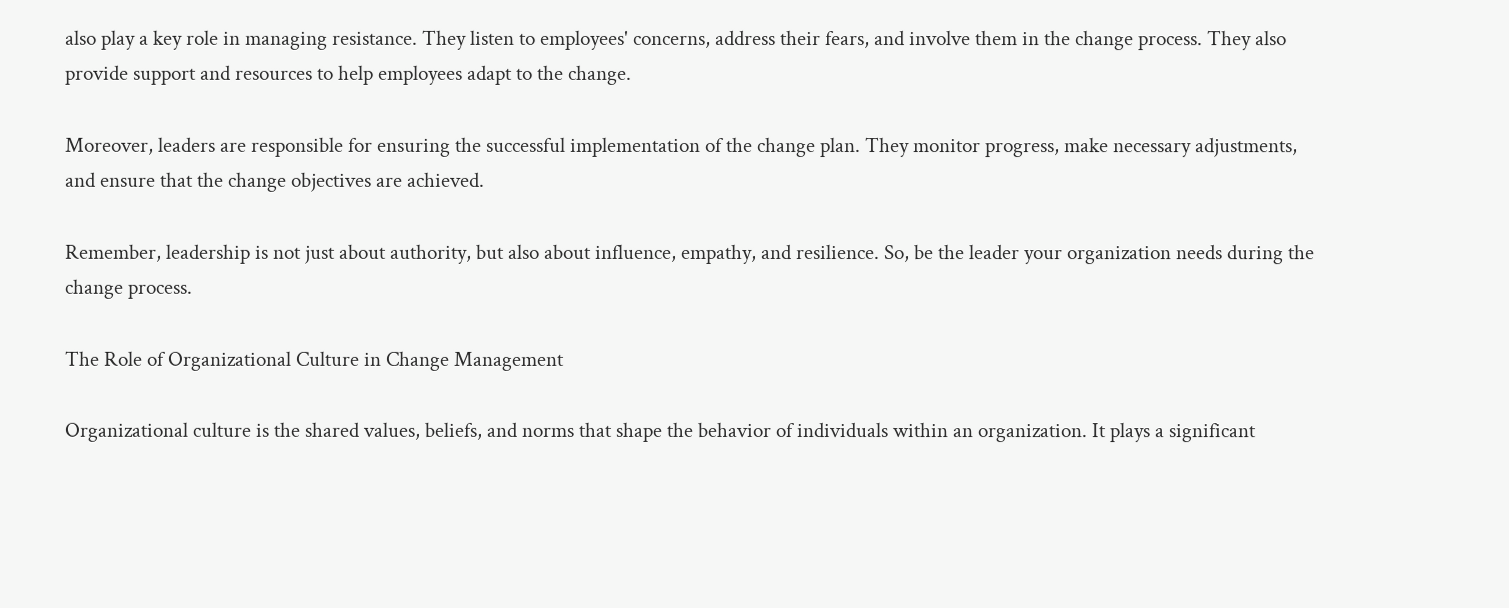also play a key role in managing resistance. They listen to employees' concerns, address their fears, and involve them in the change process. They also provide support and resources to help employees adapt to the change.

Moreover, leaders are responsible for ensuring the successful implementation of the change plan. They monitor progress, make necessary adjustments, and ensure that the change objectives are achieved.

Remember, leadership is not just about authority, but also about influence, empathy, and resilience. So, be the leader your organization needs during the change process.

The Role of Organizational Culture in Change Management

Organizational culture is the shared values, beliefs, and norms that shape the behavior of individuals within an organization. It plays a significant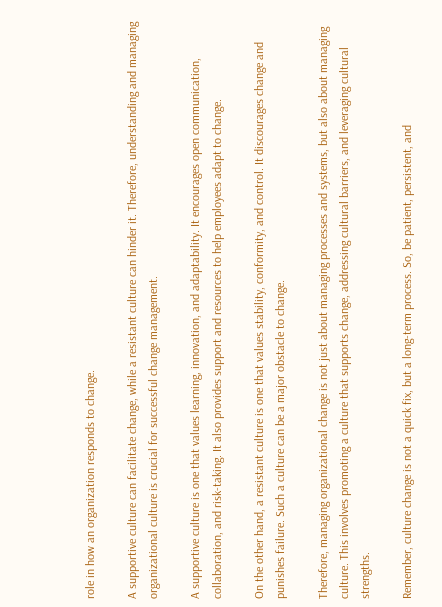role in how an organization responds to change.

A supportive culture can facilitate change, while a resistant culture can hinder it. Therefore, understanding and managing organizational culture is crucial for successful change management.

A supportive culture is one that values learning, innovation, and adaptability. It encourages open communication, collaboration, and risk-taking. It also provides support and resources to help employees adapt to change.

On the other hand, a resistant culture is one that values stability, conformity, and control. It discourages change and punishes failure. Such a culture can be a major obstacle to change.

Therefore, managing organizational change is not just about managing processes and systems, but also about managing culture. This involves promoting a culture that supports change, addressing cultural barriers, and leveraging cultural strengths.

Remember, culture change is not a quick fix, but a long-term process. So, be patient, persistent, and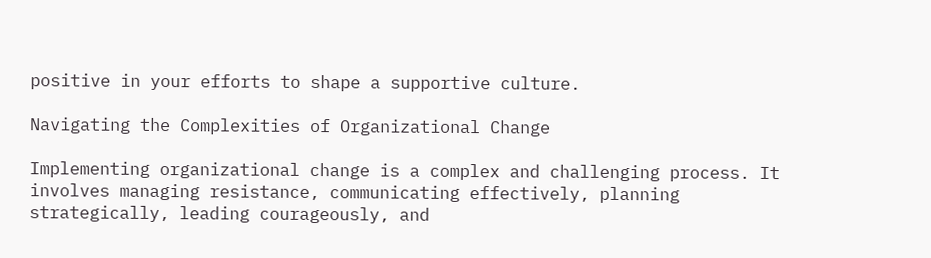positive in your efforts to shape a supportive culture.

Navigating the Complexities of Organizational Change

Implementing organizational change is a complex and challenging process. It involves managing resistance, communicating effectively, planning strategically, leading courageously, and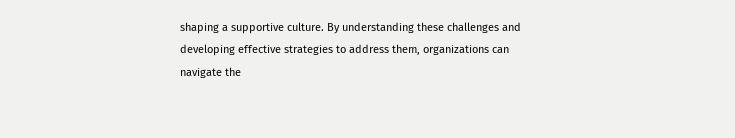shaping a supportive culture. By understanding these challenges and developing effective strategies to address them, organizations can navigate the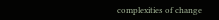complexities of change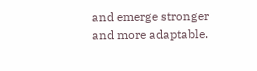and emerge stronger and more adaptable.